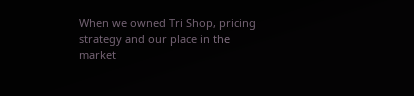When we owned Tri Shop, pricing strategy and our place in the market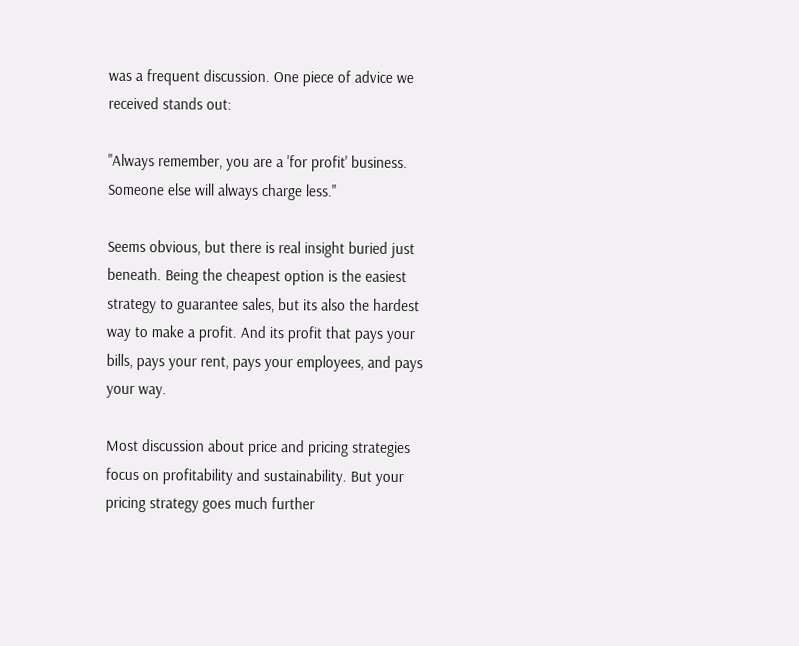was a frequent discussion. One piece of advice we received stands out:

"Always remember, you are a 'for profit' business. Someone else will always charge less."

Seems obvious, but there is real insight buried just beneath. Being the cheapest option is the easiest strategy to guarantee sales, but its also the hardest way to make a profit. And its profit that pays your bills, pays your rent, pays your employees, and pays your way.

Most discussion about price and pricing strategies focus on profitability and sustainability. But your pricing strategy goes much further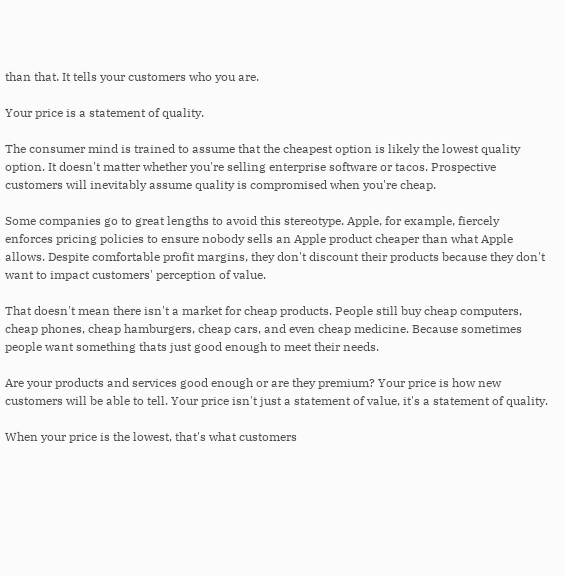than that. It tells your customers who you are.

Your price is a statement of quality.

The consumer mind is trained to assume that the cheapest option is likely the lowest quality option. It doesn't matter whether you're selling enterprise software or tacos. Prospective customers will inevitably assume quality is compromised when you're cheap.

Some companies go to great lengths to avoid this stereotype. Apple, for example, fiercely enforces pricing policies to ensure nobody sells an Apple product cheaper than what Apple allows. Despite comfortable profit margins, they don't discount their products because they don't want to impact customers' perception of value.

That doesn't mean there isn't a market for cheap products. People still buy cheap computers, cheap phones, cheap hamburgers, cheap cars, and even cheap medicine. Because sometimes people want something thats just good enough to meet their needs.

Are your products and services good enough or are they premium? Your price is how new customers will be able to tell. Your price isn't just a statement of value, it's a statement of quality.

When your price is the lowest, that's what customers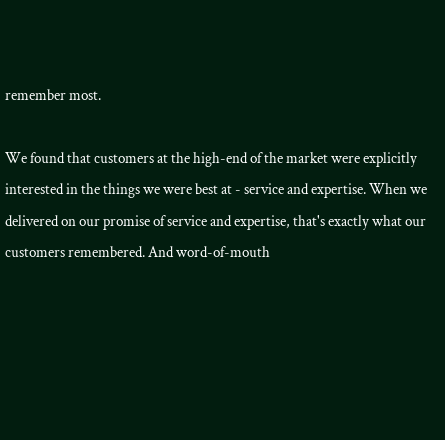remember most.

We found that customers at the high-end of the market were explicitly interested in the things we were best at - service and expertise. When we delivered on our promise of service and expertise, that's exactly what our customers remembered. And word-of-mouth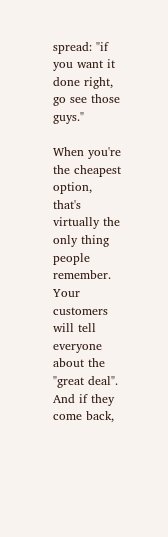spread: "if you want it done right, go see those guys."

When you're the cheapest option, that's virtually the only thing people remember. Your customers will tell everyone about the "great deal". And if they come back,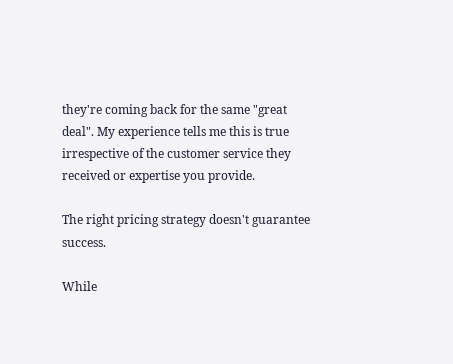they're coming back for the same "great deal". My experience tells me this is true irrespective of the customer service they received or expertise you provide.

The right pricing strategy doesn't guarantee success.

While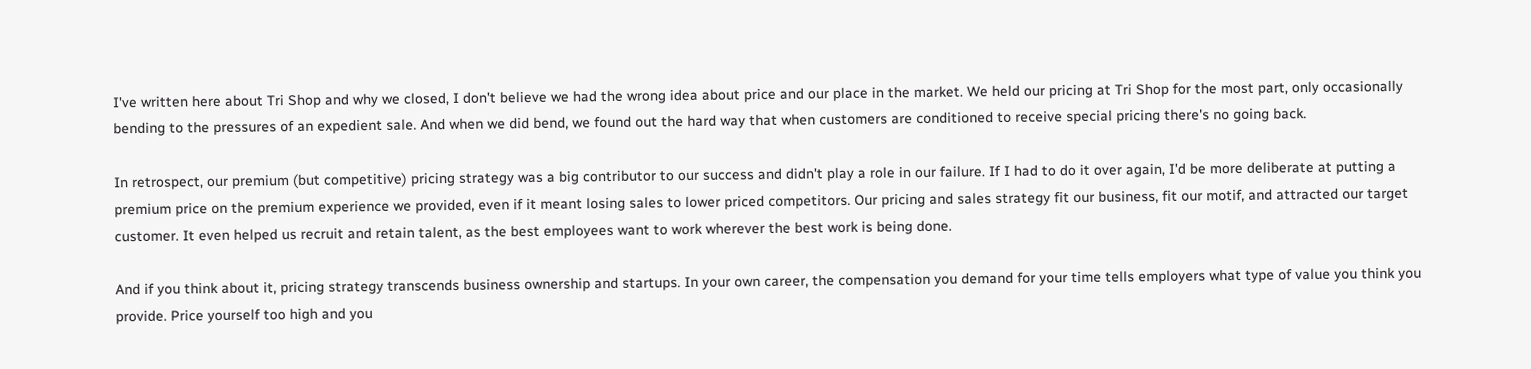I've written here about Tri Shop and why we closed, I don't believe we had the wrong idea about price and our place in the market. We held our pricing at Tri Shop for the most part, only occasionally bending to the pressures of an expedient sale. And when we did bend, we found out the hard way that when customers are conditioned to receive special pricing there's no going back.

In retrospect, our premium (but competitive) pricing strategy was a big contributor to our success and didn't play a role in our failure. If I had to do it over again, I'd be more deliberate at putting a premium price on the premium experience we provided, even if it meant losing sales to lower priced competitors. Our pricing and sales strategy fit our business, fit our motif, and attracted our target customer. It even helped us recruit and retain talent, as the best employees want to work wherever the best work is being done.

And if you think about it, pricing strategy transcends business ownership and startups. In your own career, the compensation you demand for your time tells employers what type of value you think you provide. Price yourself too high and you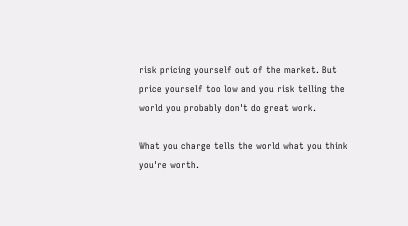risk pricing yourself out of the market. But price yourself too low and you risk telling the world you probably don't do great work.

What you charge tells the world what you think you're worth.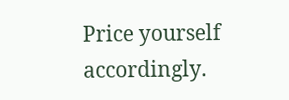Price yourself accordingly.